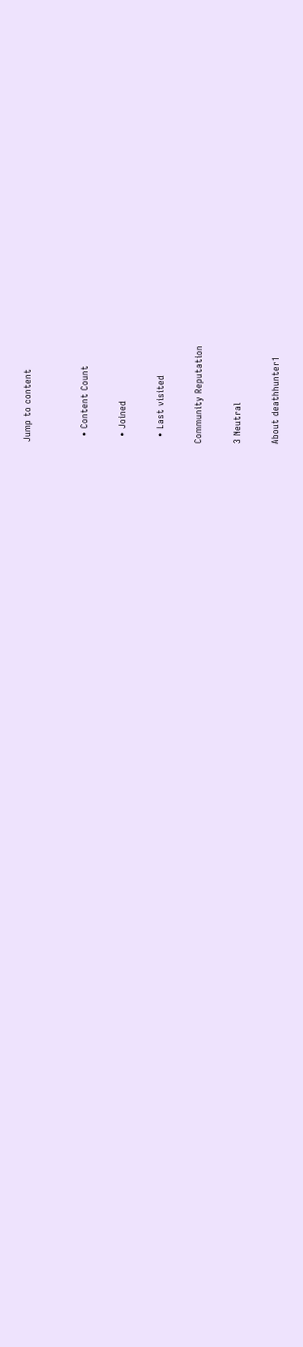Jump to content


  • Content Count

  • Joined

  • Last visited

Community Reputation

3 Neutral

About deathhunter1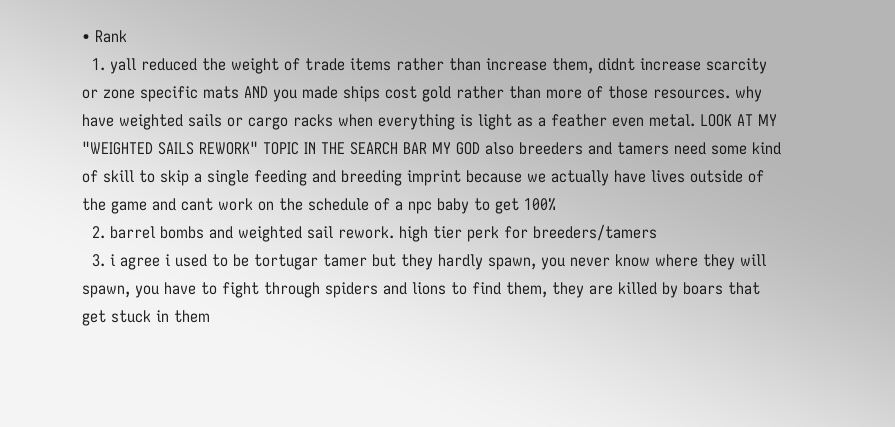• Rank
  1. yall reduced the weight of trade items rather than increase them, didnt increase scarcity or zone specific mats AND you made ships cost gold rather than more of those resources. why have weighted sails or cargo racks when everything is light as a feather even metal. LOOK AT MY "WEIGHTED SAILS REWORK" TOPIC IN THE SEARCH BAR MY GOD also breeders and tamers need some kind of skill to skip a single feeding and breeding imprint because we actually have lives outside of the game and cant work on the schedule of a npc baby to get 100%
  2. barrel bombs and weighted sail rework. high tier perk for breeders/tamers
  3. i agree i used to be tortugar tamer but they hardly spawn, you never know where they will spawn, you have to fight through spiders and lions to find them, they are killed by boars that get stuck in them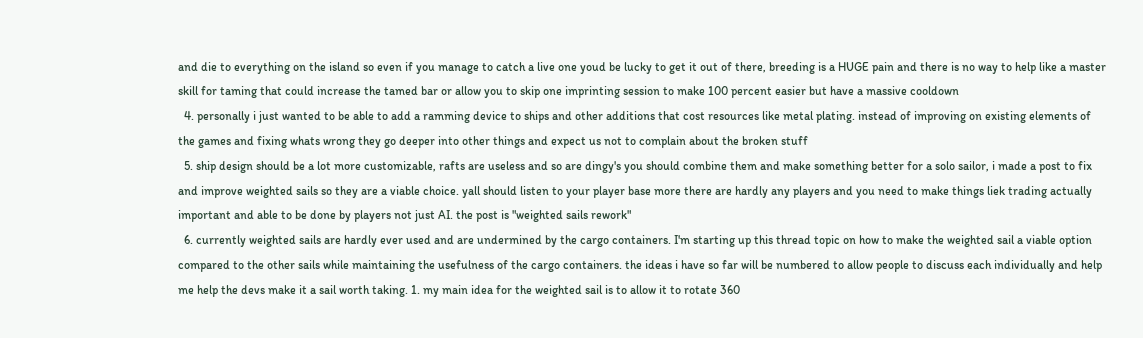and die to everything on the island so even if you manage to catch a live one youd be lucky to get it out of there, breeding is a HUGE pain and there is no way to help like a master skill for taming that could increase the tamed bar or allow you to skip one imprinting session to make 100 percent easier but have a massive cooldown
  4. personally i just wanted to be able to add a ramming device to ships and other additions that cost resources like metal plating. instead of improving on existing elements of the games and fixing whats wrong they go deeper into other things and expect us not to complain about the broken stuff
  5. ship design should be a lot more customizable, rafts are useless and so are dingy's you should combine them and make something better for a solo sailor, i made a post to fix and improve weighted sails so they are a viable choice. yall should listen to your player base more there are hardly any players and you need to make things liek trading actually important and able to be done by players not just AI. the post is "weighted sails rework"
  6. currently weighted sails are hardly ever used and are undermined by the cargo containers. I'm starting up this thread topic on how to make the weighted sail a viable option compared to the other sails while maintaining the usefulness of the cargo containers. the ideas i have so far will be numbered to allow people to discuss each individually and help me help the devs make it a sail worth taking. 1. my main idea for the weighted sail is to allow it to rotate 360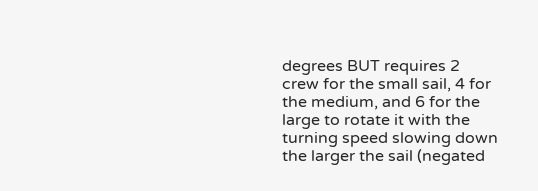degrees BUT requires 2 crew for the small sail, 4 for the medium, and 6 for the large to rotate it with the turning speed slowing down the larger the sail (negated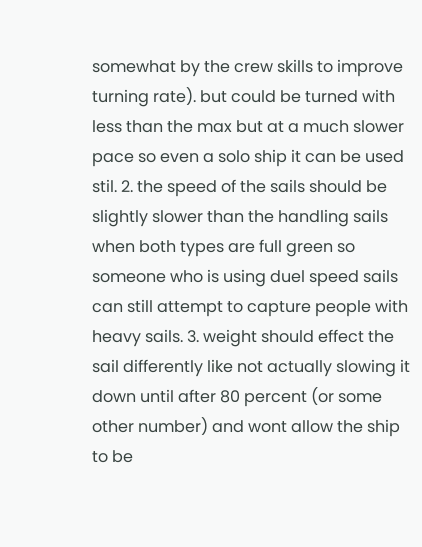somewhat by the crew skills to improve turning rate). but could be turned with less than the max but at a much slower pace so even a solo ship it can be used stil. 2. the speed of the sails should be slightly slower than the handling sails when both types are full green so someone who is using duel speed sails can still attempt to capture people with heavy sails. 3. weight should effect the sail differently like not actually slowing it down until after 80 percent (or some other number) and wont allow the ship to be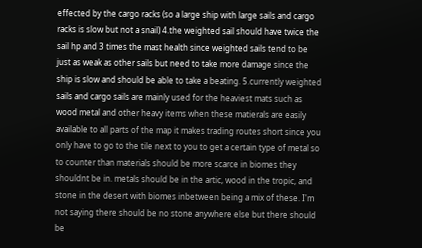effected by the cargo racks (so a large ship with large sails and cargo racks is slow but not a snail) 4.the weighted sail should have twice the sail hp and 3 times the mast health since weighted sails tend to be just as weak as other sails but need to take more damage since the ship is slow and should be able to take a beating. 5.currently weighted sails and cargo sails are mainly used for the heaviest mats such as wood metal and other heavy items when these matierals are easily available to all parts of the map it makes trading routes short since you only have to go to the tile next to you to get a certain type of metal so to counter than materials should be more scarce in biomes they shouldnt be in. metals should be in the artic, wood in the tropic, and stone in the desert with biomes inbetween being a mix of these. I'm not saying there should be no stone anywhere else but there should be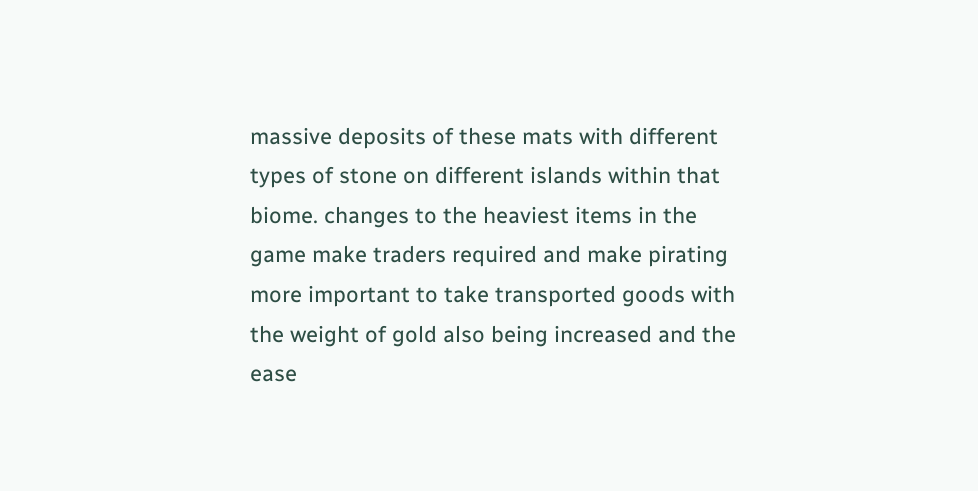massive deposits of these mats with different types of stone on different islands within that biome. changes to the heaviest items in the game make traders required and make pirating more important to take transported goods with the weight of gold also being increased and the ease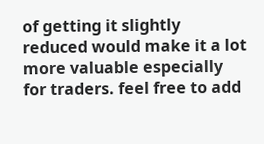of getting it slightly reduced would make it a lot more valuable especially for traders. feel free to add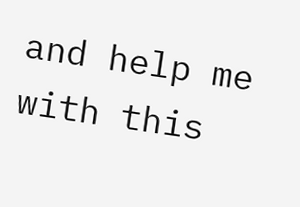and help me with this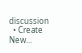discussion
  • Create New...